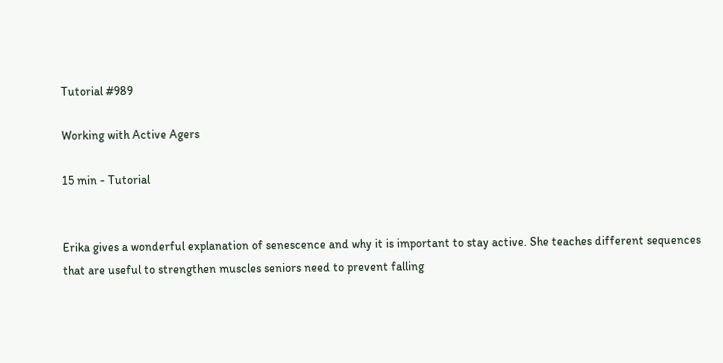Tutorial #989

Working with Active Agers

15 min - Tutorial


Erika gives a wonderful explanation of senescence and why it is important to stay active. She teaches different sequences that are useful to strengthen muscles seniors need to prevent falling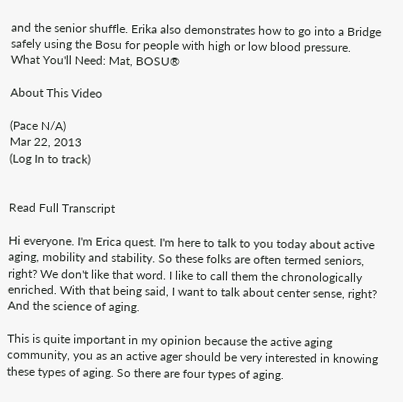and the senior shuffle. Erika also demonstrates how to go into a Bridge safely using the Bosu for people with high or low blood pressure.
What You'll Need: Mat, BOSU®

About This Video

(Pace N/A)
Mar 22, 2013
(Log In to track)


Read Full Transcript

Hi everyone. I'm Erica quest. I'm here to talk to you today about active aging, mobility and stability. So these folks are often termed seniors, right? We don't like that word. I like to call them the chronologically enriched. With that being said, I want to talk about center sense, right? And the science of aging.

This is quite important in my opinion because the active aging community, you as an active ager should be very interested in knowing these types of aging. So there are four types of aging.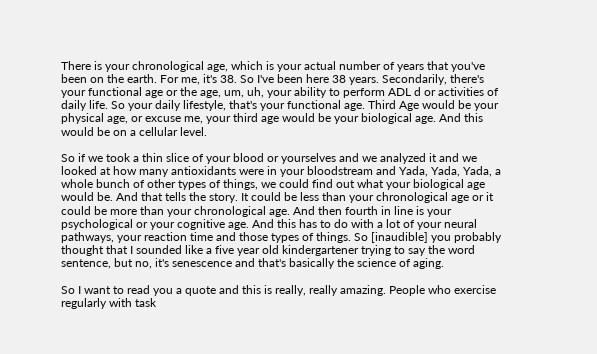There is your chronological age, which is your actual number of years that you've been on the earth. For me, it's 38. So I've been here 38 years. Secondarily, there's your functional age or the age, um, uh, your ability to perform ADL d or activities of daily life. So your daily lifestyle, that's your functional age. Third Age would be your physical age, or excuse me, your third age would be your biological age. And this would be on a cellular level.

So if we took a thin slice of your blood or yourselves and we analyzed it and we looked at how many antioxidants were in your bloodstream and Yada, Yada, Yada, a whole bunch of other types of things, we could find out what your biological age would be. And that tells the story. It could be less than your chronological age or it could be more than your chronological age. And then fourth in line is your psychological or your cognitive age. And this has to do with a lot of your neural pathways, your reaction time and those types of things. So [inaudible] you probably thought that I sounded like a five year old kindergartener trying to say the word sentence, but no, it's senescence and that's basically the science of aging.

So I want to read you a quote and this is really, really amazing. People who exercise regularly with task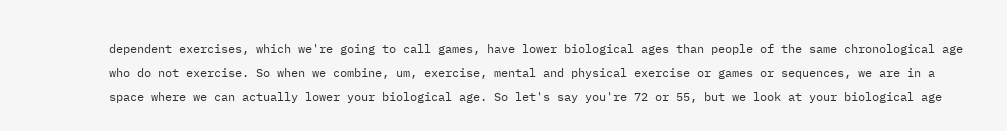dependent exercises, which we're going to call games, have lower biological ages than people of the same chronological age who do not exercise. So when we combine, um, exercise, mental and physical exercise or games or sequences, we are in a space where we can actually lower your biological age. So let's say you're 72 or 55, but we look at your biological age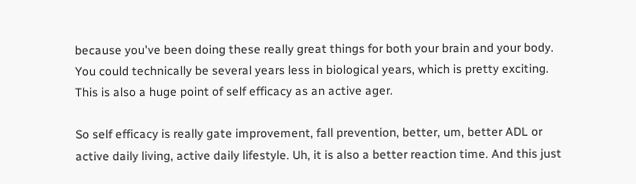because you've been doing these really great things for both your brain and your body. You could technically be several years less in biological years, which is pretty exciting. This is also a huge point of self efficacy as an active ager.

So self efficacy is really gate improvement, fall prevention, better, um, better ADL or active daily living, active daily lifestyle. Uh, it is also a better reaction time. And this just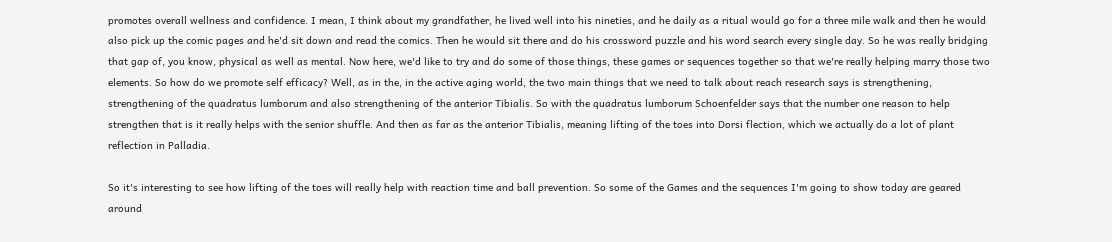promotes overall wellness and confidence. I mean, I think about my grandfather, he lived well into his nineties, and he daily as a ritual would go for a three mile walk and then he would also pick up the comic pages and he'd sit down and read the comics. Then he would sit there and do his crossword puzzle and his word search every single day. So he was really bridging that gap of, you know, physical as well as mental. Now here, we'd like to try and do some of those things, these games or sequences together so that we're really helping marry those two elements. So how do we promote self efficacy? Well, as in the, in the active aging world, the two main things that we need to talk about reach research says is strengthening, strengthening of the quadratus lumborum and also strengthening of the anterior Tibialis. So with the quadratus lumborum Schoenfelder says that the number one reason to help strengthen that is it really helps with the senior shuffle. And then as far as the anterior Tibialis, meaning lifting of the toes into Dorsi flection, which we actually do a lot of plant reflection in Palladia.

So it's interesting to see how lifting of the toes will really help with reaction time and ball prevention. So some of the Games and the sequences I'm going to show today are geared around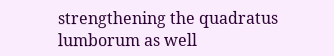strengthening the quadratus lumborum as well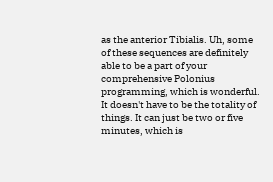as the anterior Tibialis. Uh, some of these sequences are definitely able to be a part of your comprehensive Polonius programming, which is wonderful. It doesn't have to be the totality of things. It can just be two or five minutes, which is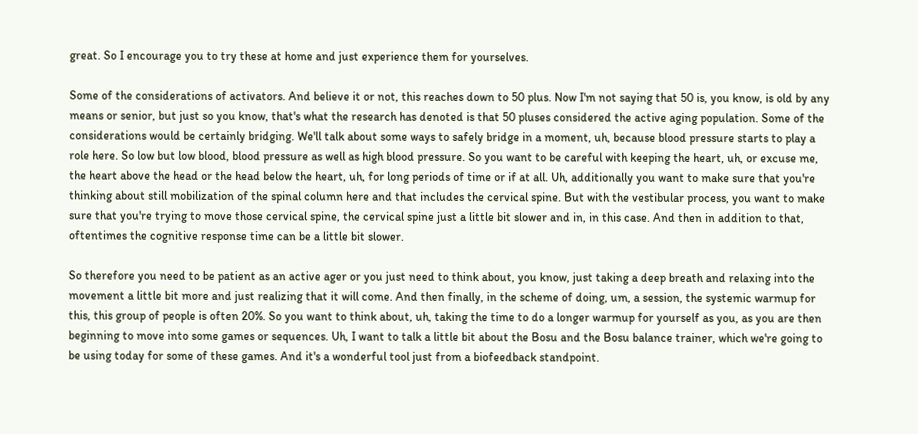great. So I encourage you to try these at home and just experience them for yourselves.

Some of the considerations of activators. And believe it or not, this reaches down to 50 plus. Now I'm not saying that 50 is, you know, is old by any means or senior, but just so you know, that's what the research has denoted is that 50 pluses considered the active aging population. Some of the considerations would be certainly bridging. We'll talk about some ways to safely bridge in a moment, uh, because blood pressure starts to play a role here. So low but low blood, blood pressure as well as high blood pressure. So you want to be careful with keeping the heart, uh, or excuse me, the heart above the head or the head below the heart, uh, for long periods of time or if at all. Uh, additionally you want to make sure that you're thinking about still mobilization of the spinal column here and that includes the cervical spine. But with the vestibular process, you want to make sure that you're trying to move those cervical spine, the cervical spine just a little bit slower and in, in this case. And then in addition to that, oftentimes the cognitive response time can be a little bit slower.

So therefore you need to be patient as an active ager or you just need to think about, you know, just taking a deep breath and relaxing into the movement a little bit more and just realizing that it will come. And then finally, in the scheme of doing, um, a session, the systemic warmup for this, this group of people is often 20%. So you want to think about, uh, taking the time to do a longer warmup for yourself as you, as you are then beginning to move into some games or sequences. Uh, I want to talk a little bit about the Bosu and the Bosu balance trainer, which we're going to be using today for some of these games. And it's a wonderful tool just from a biofeedback standpoint.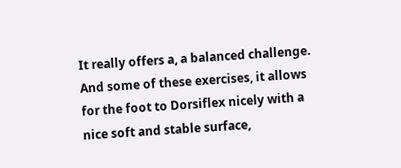It really offers a, a balanced challenge. And some of these exercises, it allows for the foot to Dorsiflex nicely with a nice soft and stable surface,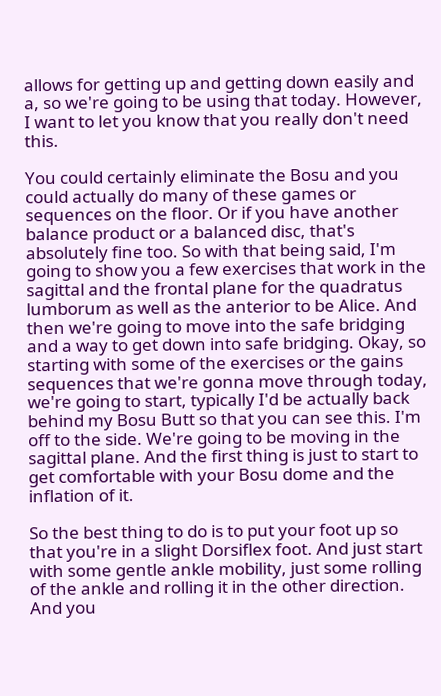allows for getting up and getting down easily and a, so we're going to be using that today. However, I want to let you know that you really don't need this.

You could certainly eliminate the Bosu and you could actually do many of these games or sequences on the floor. Or if you have another balance product or a balanced disc, that's absolutely fine too. So with that being said, I'm going to show you a few exercises that work in the sagittal and the frontal plane for the quadratus lumborum as well as the anterior to be Alice. And then we're going to move into the safe bridging and a way to get down into safe bridging. Okay, so starting with some of the exercises or the gains sequences that we're gonna move through today, we're going to start, typically I'd be actually back behind my Bosu Butt so that you can see this. I'm off to the side. We're going to be moving in the sagittal plane. And the first thing is just to start to get comfortable with your Bosu dome and the inflation of it.

So the best thing to do is to put your foot up so that you're in a slight Dorsiflex foot. And just start with some gentle ankle mobility, just some rolling of the ankle and rolling it in the other direction. And you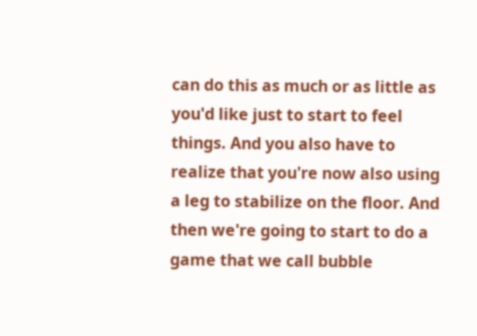can do this as much or as little as you'd like just to start to feel things. And you also have to realize that you're now also using a leg to stabilize on the floor. And then we're going to start to do a game that we call bubble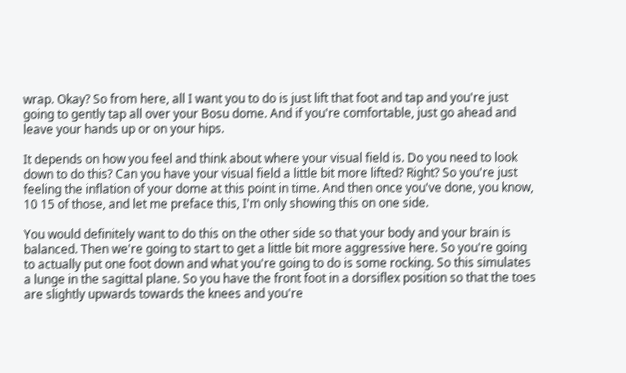wrap. Okay? So from here, all I want you to do is just lift that foot and tap and you're just going to gently tap all over your Bosu dome. And if you're comfortable, just go ahead and leave your hands up or on your hips.

It depends on how you feel and think about where your visual field is. Do you need to look down to do this? Can you have your visual field a little bit more lifted? Right? So you're just feeling the inflation of your dome at this point in time. And then once you've done, you know, 10 15 of those, and let me preface this, I'm only showing this on one side.

You would definitely want to do this on the other side so that your body and your brain is balanced. Then we're going to start to get a little bit more aggressive here. So you're going to actually put one foot down and what you're going to do is some rocking. So this simulates a lunge in the sagittal plane. So you have the front foot in a dorsiflex position so that the toes are slightly upwards towards the knees and you're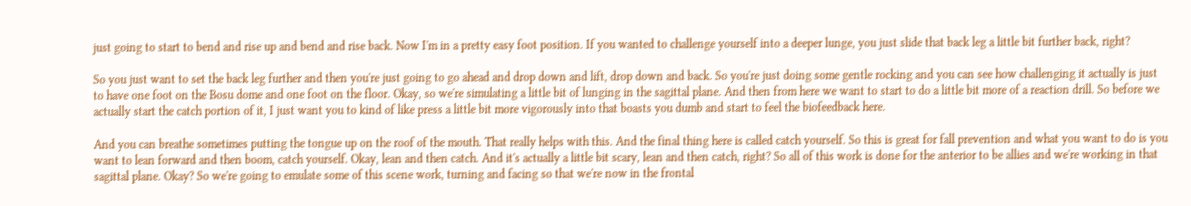just going to start to bend and rise up and bend and rise back. Now I'm in a pretty easy foot position. If you wanted to challenge yourself into a deeper lunge, you just slide that back leg a little bit further back, right?

So you just want to set the back leg further and then you're just going to go ahead and drop down and lift, drop down and back. So you're just doing some gentle rocking and you can see how challenging it actually is just to have one foot on the Bosu dome and one foot on the floor. Okay, so we're simulating a little bit of lunging in the sagittal plane. And then from here we want to start to do a little bit more of a reaction drill. So before we actually start the catch portion of it, I just want you to kind of like press a little bit more vigorously into that boasts you dumb and start to feel the biofeedback here.

And you can breathe sometimes putting the tongue up on the roof of the mouth. That really helps with this. And the final thing here is called catch yourself. So this is great for fall prevention and what you want to do is you want to lean forward and then boom, catch yourself. Okay, lean and then catch. And it's actually a little bit scary, lean and then catch, right? So all of this work is done for the anterior to be allies and we're working in that sagittal plane. Okay? So we're going to emulate some of this scene work, turning and facing so that we're now in the frontal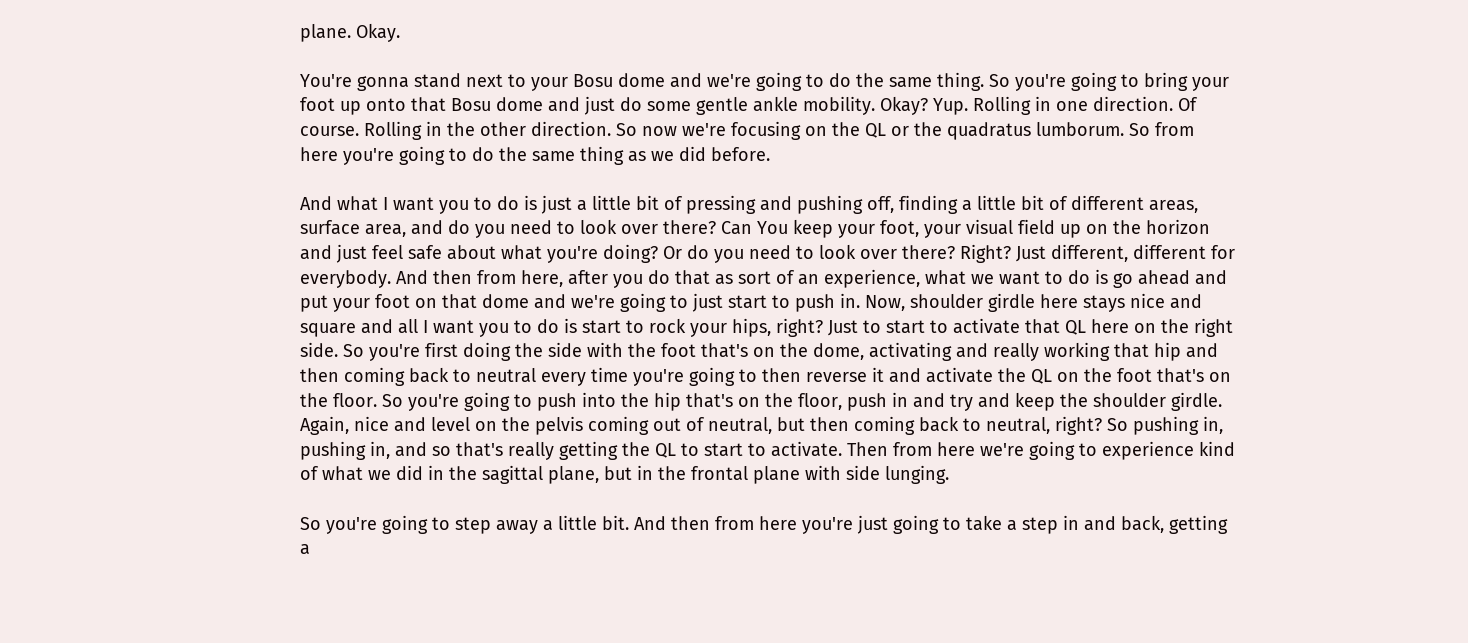plane. Okay.

You're gonna stand next to your Bosu dome and we're going to do the same thing. So you're going to bring your foot up onto that Bosu dome and just do some gentle ankle mobility. Okay? Yup. Rolling in one direction. Of course. Rolling in the other direction. So now we're focusing on the QL or the quadratus lumborum. So from here you're going to do the same thing as we did before.

And what I want you to do is just a little bit of pressing and pushing off, finding a little bit of different areas, surface area, and do you need to look over there? Can You keep your foot, your visual field up on the horizon and just feel safe about what you're doing? Or do you need to look over there? Right? Just different, different for everybody. And then from here, after you do that as sort of an experience, what we want to do is go ahead and put your foot on that dome and we're going to just start to push in. Now, shoulder girdle here stays nice and square and all I want you to do is start to rock your hips, right? Just to start to activate that QL here on the right side. So you're first doing the side with the foot that's on the dome, activating and really working that hip and then coming back to neutral every time you're going to then reverse it and activate the QL on the foot that's on the floor. So you're going to push into the hip that's on the floor, push in and try and keep the shoulder girdle. Again, nice and level on the pelvis coming out of neutral, but then coming back to neutral, right? So pushing in, pushing in, and so that's really getting the QL to start to activate. Then from here we're going to experience kind of what we did in the sagittal plane, but in the frontal plane with side lunging.

So you're going to step away a little bit. And then from here you're just going to take a step in and back, getting a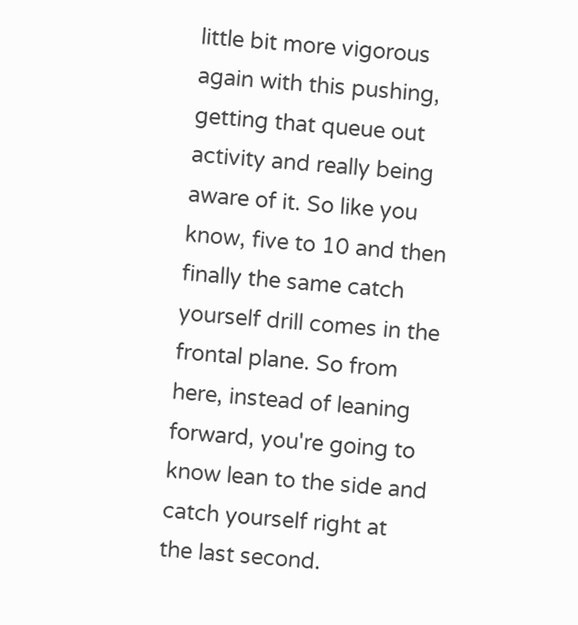little bit more vigorous again with this pushing, getting that queue out activity and really being aware of it. So like you know, five to 10 and then finally the same catch yourself drill comes in the frontal plane. So from here, instead of leaning forward, you're going to know lean to the side and catch yourself right at the last second.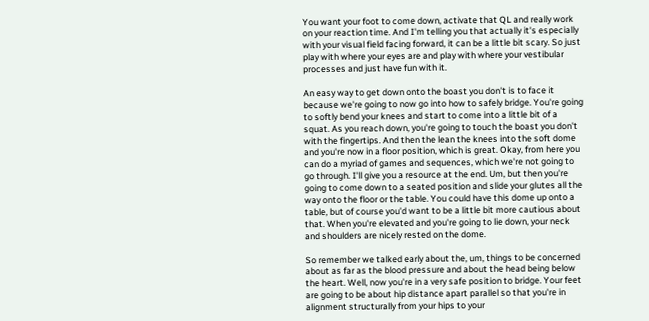You want your foot to come down, activate that QL and really work on your reaction time. And I'm telling you that actually it's especially with your visual field facing forward, it can be a little bit scary. So just play with where your eyes are and play with where your vestibular processes and just have fun with it.

An easy way to get down onto the boast you don't is to face it because we're going to now go into how to safely bridge. You're going to softly bend your knees and start to come into a little bit of a squat. As you reach down, you're going to touch the boast you don't with the fingertips. And then the lean the knees into the soft dome and you're now in a floor position, which is great. Okay, from here you can do a myriad of games and sequences, which we're not going to go through. I'll give you a resource at the end. Um, but then you're going to come down to a seated position and slide your glutes all the way onto the floor or the table. You could have this dome up onto a table, but of course you'd want to be a little bit more cautious about that. When you're elevated and you're going to lie down, your neck and shoulders are nicely rested on the dome.

So remember we talked early about the, um, things to be concerned about as far as the blood pressure and about the head being below the heart. Well, now you're in a very safe position to bridge. Your feet are going to be about hip distance apart parallel so that you're in alignment structurally from your hips to your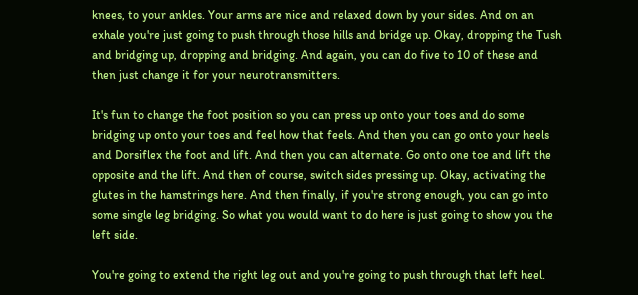knees, to your ankles. Your arms are nice and relaxed down by your sides. And on an exhale you're just going to push through those hills and bridge up. Okay, dropping the Tush and bridging up, dropping and bridging. And again, you can do five to 10 of these and then just change it for your neurotransmitters.

It's fun to change the foot position so you can press up onto your toes and do some bridging up onto your toes and feel how that feels. And then you can go onto your heels and Dorsiflex the foot and lift. And then you can alternate. Go onto one toe and lift the opposite and the lift. And then of course, switch sides pressing up. Okay, activating the glutes in the hamstrings here. And then finally, if you're strong enough, you can go into some single leg bridging. So what you would want to do here is just going to show you the left side.

You're going to extend the right leg out and you're going to push through that left heel.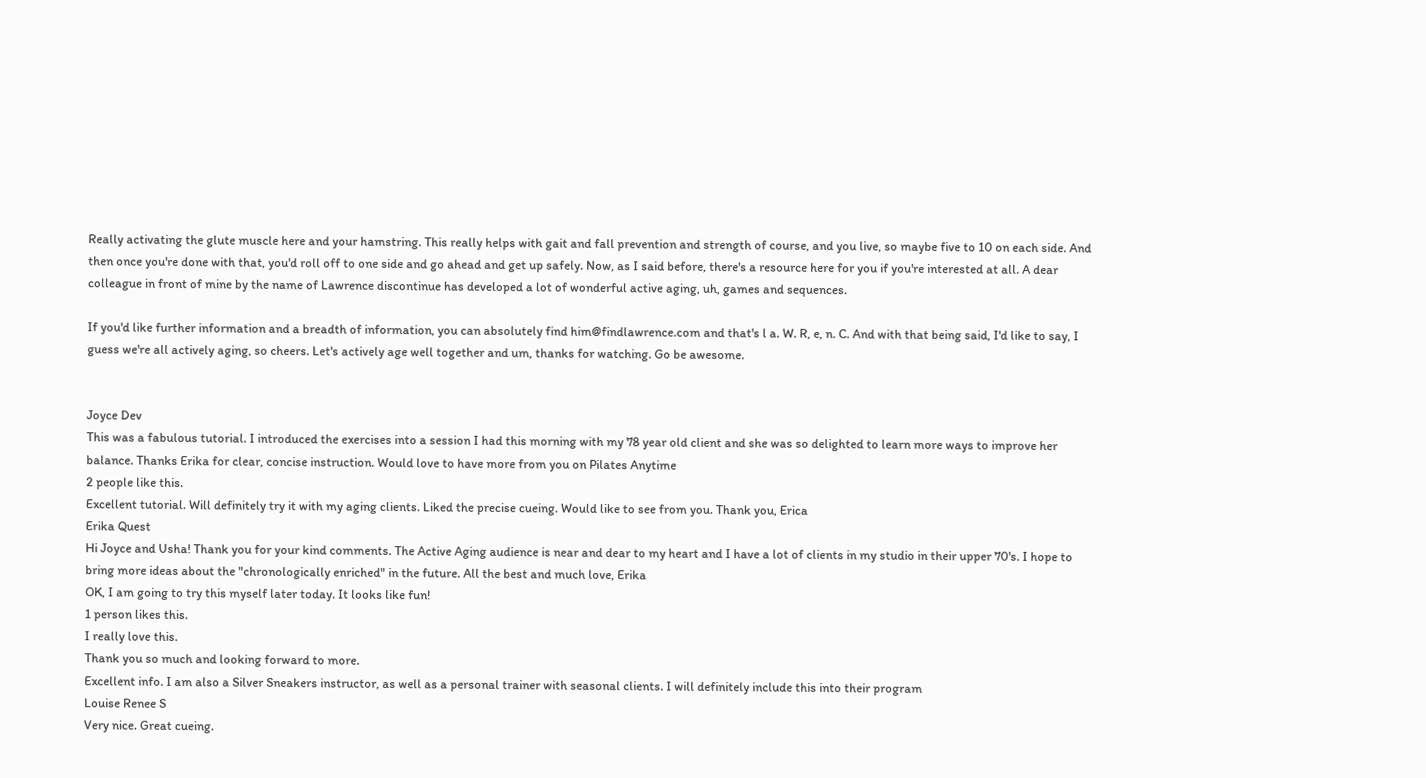Really activating the glute muscle here and your hamstring. This really helps with gait and fall prevention and strength of course, and you live, so maybe five to 10 on each side. And then once you're done with that, you'd roll off to one side and go ahead and get up safely. Now, as I said before, there's a resource here for you if you're interested at all. A dear colleague in front of mine by the name of Lawrence discontinue has developed a lot of wonderful active aging, uh, games and sequences.

If you'd like further information and a breadth of information, you can absolutely find him@findlawrence.com and that's l a. W. R, e, n. C. And with that being said, I'd like to say, I guess we're all actively aging, so cheers. Let's actively age well together and um, thanks for watching. Go be awesome.


Joyce Dev
This was a fabulous tutorial. I introduced the exercises into a session I had this morning with my 78 year old client and she was so delighted to learn more ways to improve her balance. Thanks Erika for clear, concise instruction. Would love to have more from you on Pilates Anytime
2 people like this.
Excellent tutorial. Will definitely try it with my aging clients. Liked the precise cueing. Would like to see from you. Thank you, Erica
Erika Quest
Hi Joyce and Usha! Thank you for your kind comments. The Active Aging audience is near and dear to my heart and I have a lot of clients in my studio in their upper 70's. I hope to bring more ideas about the "chronologically enriched" in the future. All the best and much love, Erika
OK, I am going to try this myself later today. It looks like fun!
1 person likes this.
I really love this.
Thank you so much and looking forward to more.
Excellent info. I am also a Silver Sneakers instructor, as well as a personal trainer with seasonal clients. I will definitely include this into their program
Louise Renee S
Very nice. Great cueing.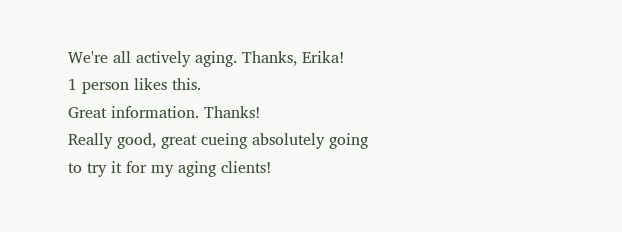We're all actively aging. Thanks, Erika!
1 person likes this.
Great information. Thanks!
Really good, great cueing absolutely going to try it for my aging clients!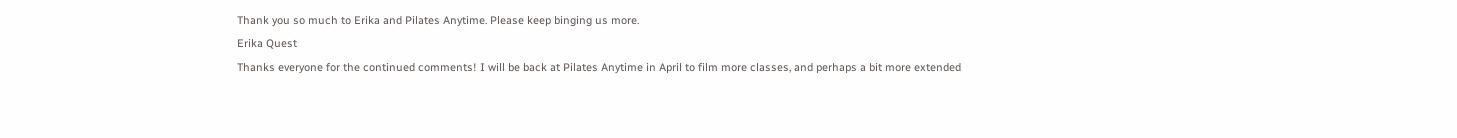Thank you so much to Erika and Pilates Anytime. Please keep binging us more.
Erika Quest
Thanks everyone for the continued comments! I will be back at Pilates Anytime in April to film more classes, and perhaps a bit more extended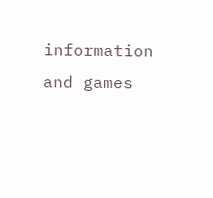information and games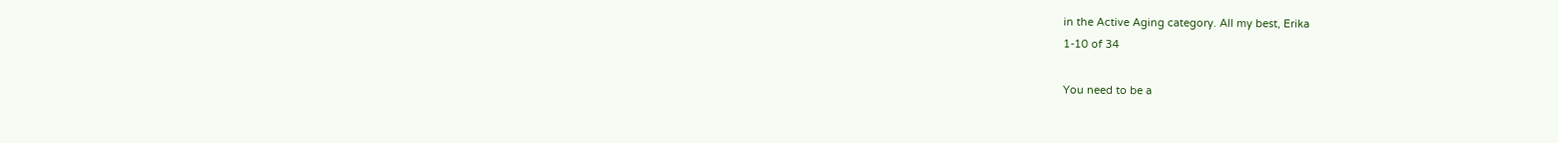in the Active Aging category. All my best, Erika
1-10 of 34

You need to be a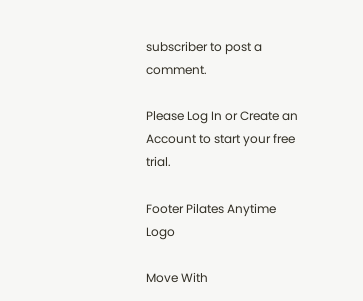subscriber to post a comment.

Please Log In or Create an Account to start your free trial.

Footer Pilates Anytime Logo

Move With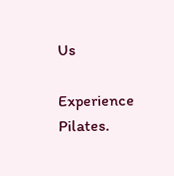Us

Experience Pilates.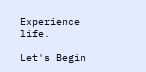Experience life.

Let's Begin